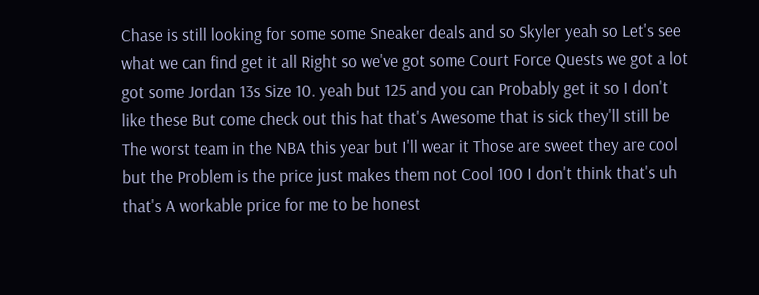Chase is still looking for some some Sneaker deals and so Skyler yeah so Let's see what we can find get it all Right so we've got some Court Force Quests we got a lot got some Jordan 13s Size 10. yeah but 125 and you can Probably get it so I don't like these But come check out this hat that's Awesome that is sick they'll still be The worst team in the NBA this year but I'll wear it Those are sweet they are cool but the Problem is the price just makes them not Cool 100 I don't think that's uh that's A workable price for me to be honest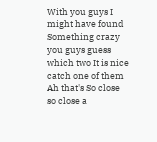With you guys I might have found Something crazy you guys guess which two It is nice catch one of them Ah that's So close so close a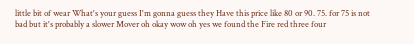little bit of wear What's your guess I'm gonna guess they Have this price like 80 or 90. 75. for 75 is not bad but it's probably a slower Mover oh okay wow oh yes we found the Fire red three four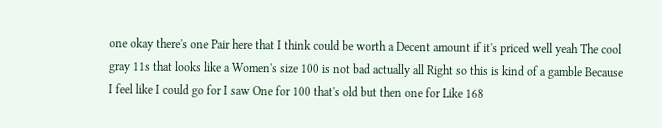one okay there's one Pair here that I think could be worth a Decent amount if it's priced well yeah The cool gray 11s that looks like a Women's size 100 is not bad actually all Right so this is kind of a gamble Because I feel like I could go for I saw One for 100 that's old but then one for Like 168